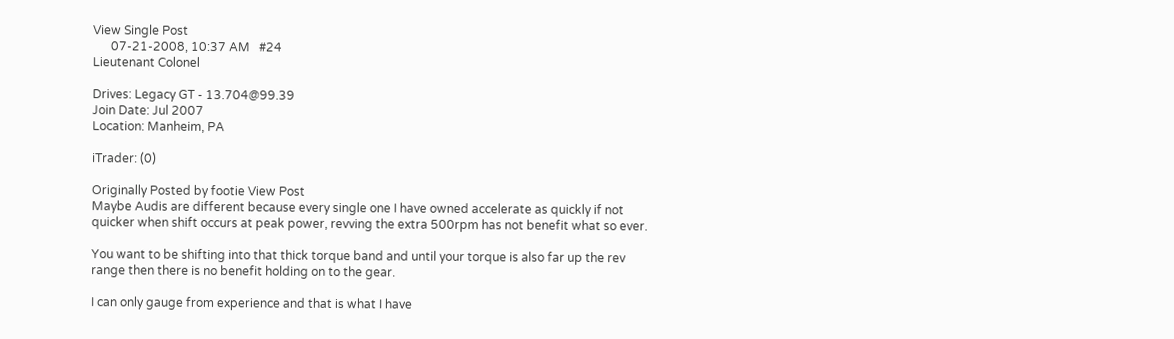View Single Post
      07-21-2008, 10:37 AM   #24
Lieutenant Colonel

Drives: Legacy GT - 13.704@99.39
Join Date: Jul 2007
Location: Manheim, PA

iTrader: (0)

Originally Posted by footie View Post
Maybe Audis are different because every single one I have owned accelerate as quickly if not quicker when shift occurs at peak power, revving the extra 500rpm has not benefit what so ever.

You want to be shifting into that thick torque band and until your torque is also far up the rev range then there is no benefit holding on to the gear.

I can only gauge from experience and that is what I have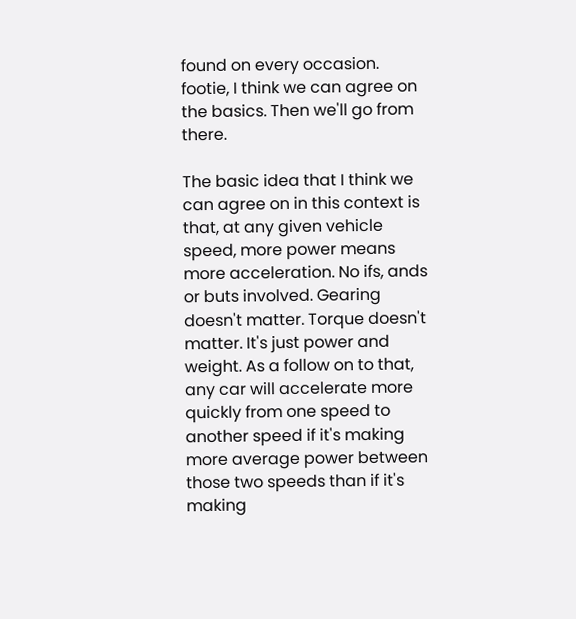found on every occasion.
footie, I think we can agree on the basics. Then we'll go from there.

The basic idea that I think we can agree on in this context is that, at any given vehicle speed, more power means more acceleration. No ifs, ands or buts involved. Gearing doesn't matter. Torque doesn't matter. It's just power and weight. As a follow on to that, any car will accelerate more quickly from one speed to another speed if it's making more average power between those two speeds than if it's making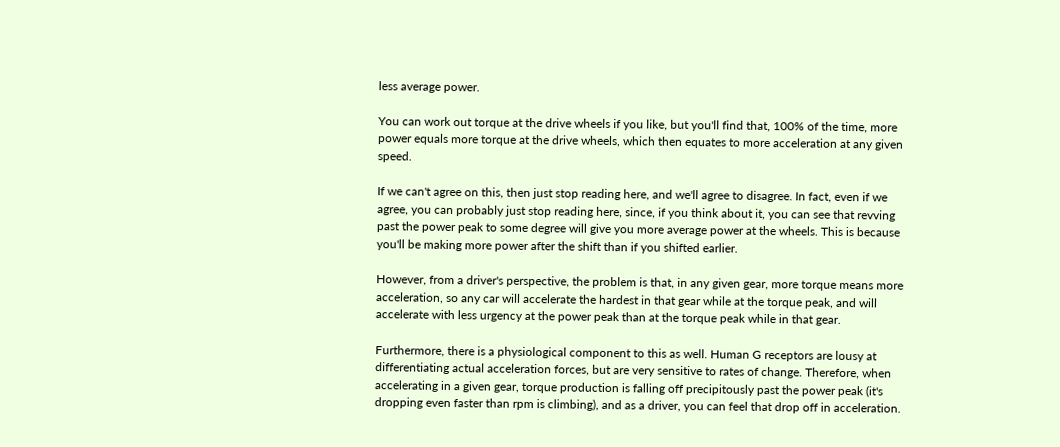less average power.

You can work out torque at the drive wheels if you like, but you'll find that, 100% of the time, more power equals more torque at the drive wheels, which then equates to more acceleration at any given speed.

If we can't agree on this, then just stop reading here, and we'll agree to disagree. In fact, even if we agree, you can probably just stop reading here, since, if you think about it, you can see that revving past the power peak to some degree will give you more average power at the wheels. This is because you'll be making more power after the shift than if you shifted earlier.

However, from a driver's perspective, the problem is that, in any given gear, more torque means more acceleration, so any car will accelerate the hardest in that gear while at the torque peak, and will accelerate with less urgency at the power peak than at the torque peak while in that gear.

Furthermore, there is a physiological component to this as well. Human G receptors are lousy at differentiating actual acceleration forces, but are very sensitive to rates of change. Therefore, when accelerating in a given gear, torque production is falling off precipitously past the power peak (it's dropping even faster than rpm is climbing), and as a driver, you can feel that drop off in acceleration.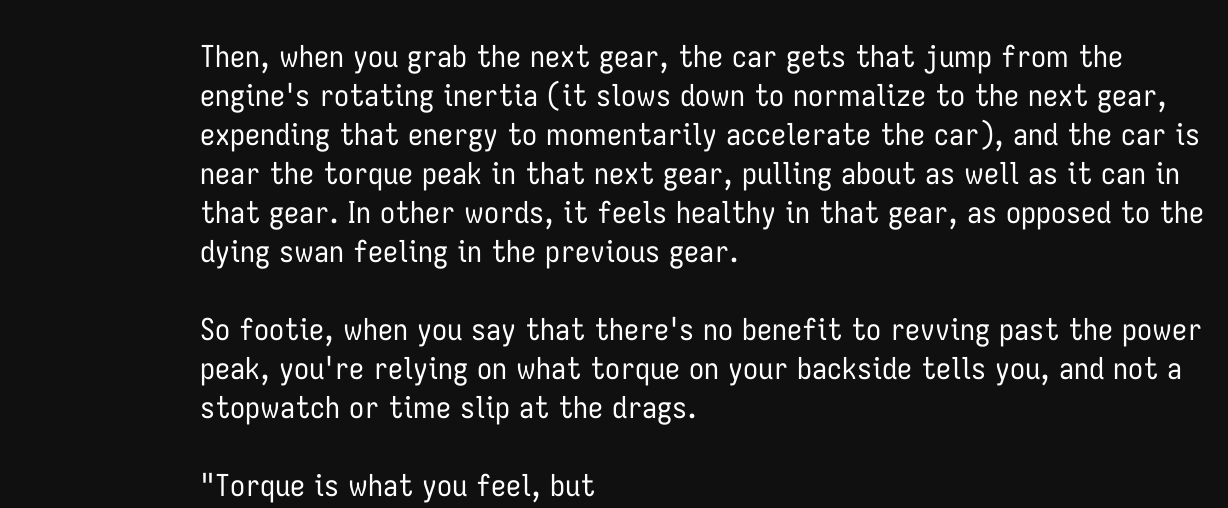Then, when you grab the next gear, the car gets that jump from the engine's rotating inertia (it slows down to normalize to the next gear, expending that energy to momentarily accelerate the car), and the car is near the torque peak in that next gear, pulling about as well as it can in that gear. In other words, it feels healthy in that gear, as opposed to the dying swan feeling in the previous gear.

So footie, when you say that there's no benefit to revving past the power peak, you're relying on what torque on your backside tells you, and not a stopwatch or time slip at the drags.

"Torque is what you feel, but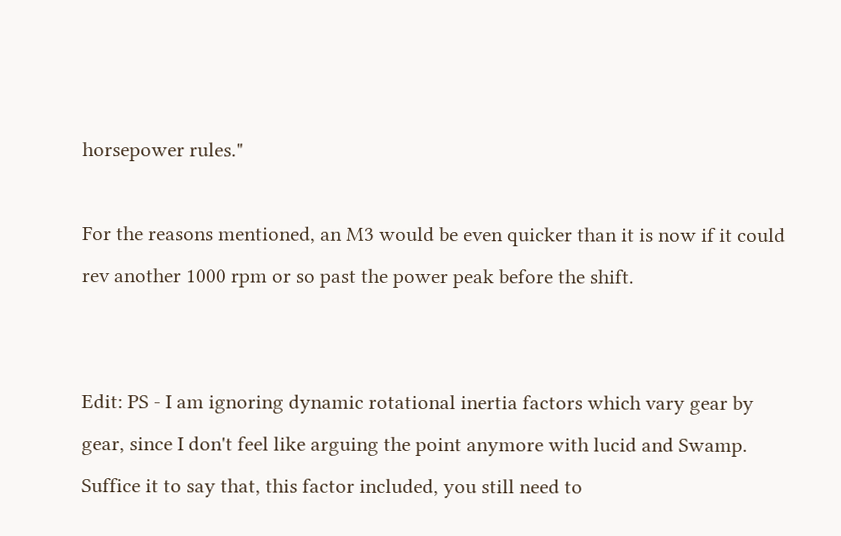horsepower rules."

For the reasons mentioned, an M3 would be even quicker than it is now if it could rev another 1000 rpm or so past the power peak before the shift.


Edit: PS - I am ignoring dynamic rotational inertia factors which vary gear by gear, since I don't feel like arguing the point anymore with lucid and Swamp. Suffice it to say that, this factor included, you still need to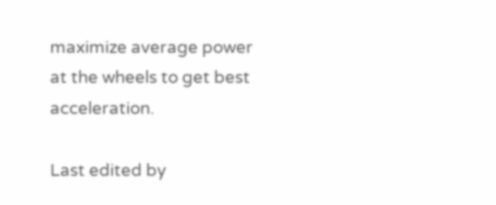maximize average power at the wheels to get best acceleration.

Last edited by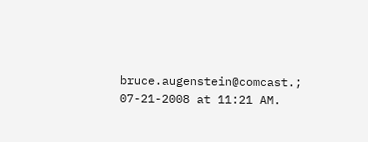bruce.augenstein@comcast.; 07-21-2008 at 11:21 AM.